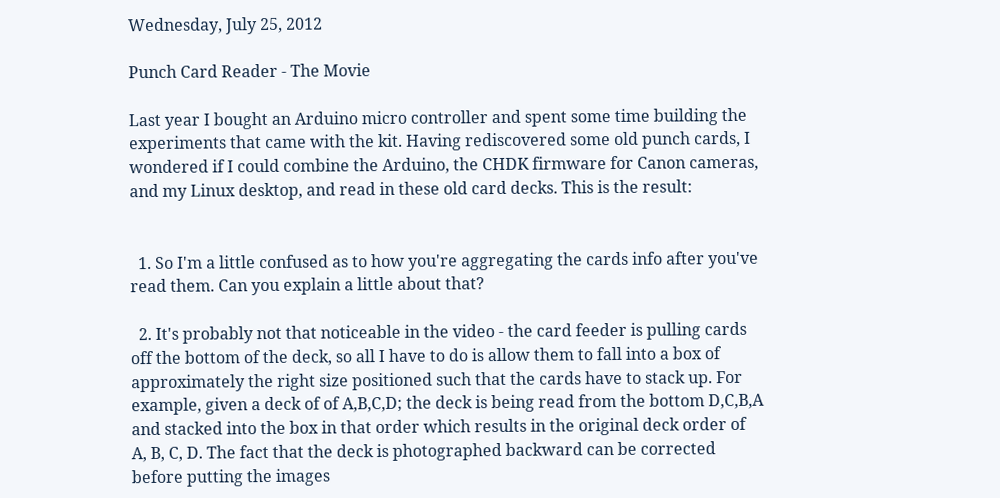Wednesday, July 25, 2012

Punch Card Reader - The Movie

Last year I bought an Arduino micro controller and spent some time building the experiments that came with the kit. Having rediscovered some old punch cards, I wondered if I could combine the Arduino, the CHDK firmware for Canon cameras, and my Linux desktop, and read in these old card decks. This is the result:


  1. So I'm a little confused as to how you're aggregating the cards info after you've read them. Can you explain a little about that?

  2. It's probably not that noticeable in the video - the card feeder is pulling cards off the bottom of the deck, so all I have to do is allow them to fall into a box of approximately the right size positioned such that the cards have to stack up. For example, given a deck of of A,B,C,D; the deck is being read from the bottom D,C,B,A and stacked into the box in that order which results in the original deck order of A, B, C, D. The fact that the deck is photographed backward can be corrected before putting the images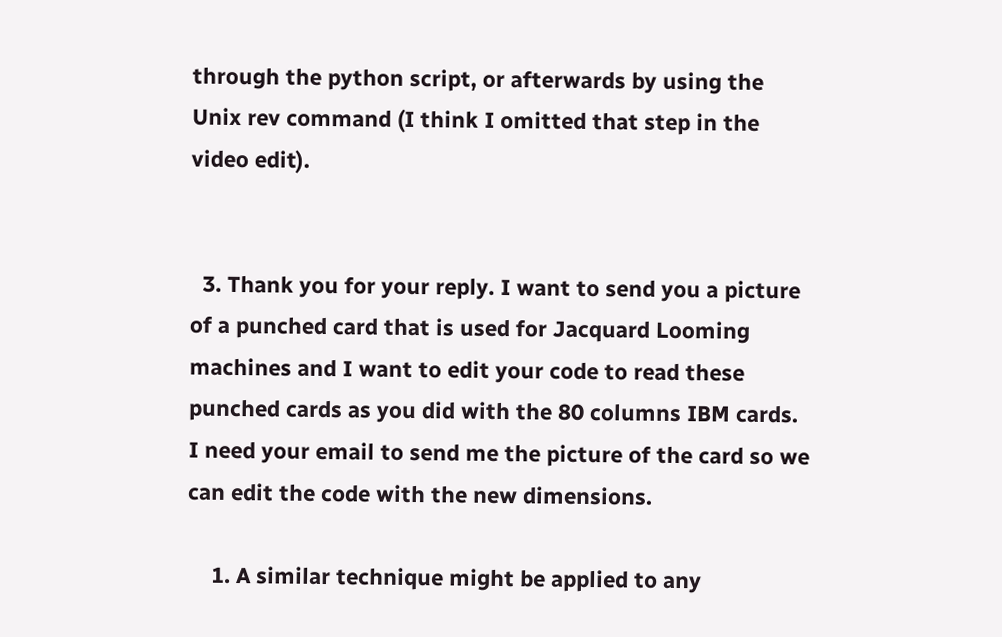through the python script, or afterwards by using the Unix rev command (I think I omitted that step in the video edit).


  3. Thank you for your reply. I want to send you a picture of a punched card that is used for Jacquard Looming machines and I want to edit your code to read these punched cards as you did with the 80 columns IBM cards. I need your email to send me the picture of the card so we can edit the code with the new dimensions.

    1. A similar technique might be applied to any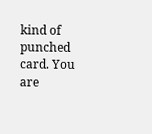kind of punched card. You are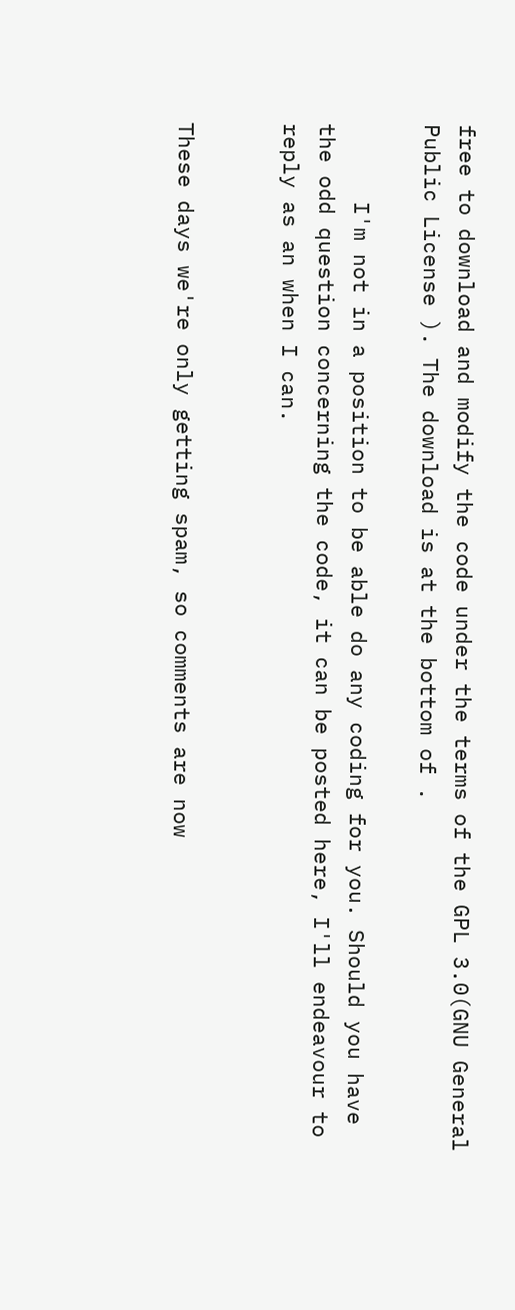free to download and modify the code under the terms of the GPL 3.0(GNU General Public License ). The download is at the bottom of .

      I'm not in a position to be able do any coding for you. Should you have the odd question concerning the code, it can be posted here, I'll endeavour to reply as an when I can.


These days we're only getting spam, so comments are now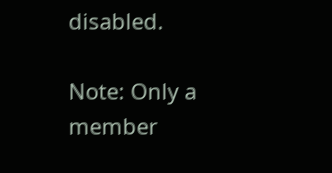disabled.

Note: Only a member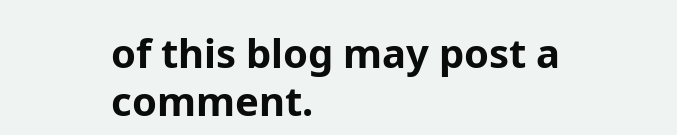of this blog may post a comment.